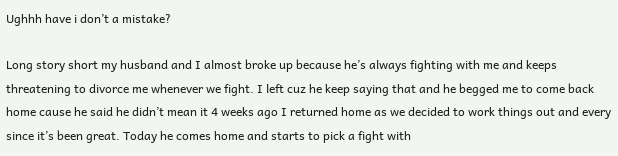Ughhh have i don’t a mistake?

Long story short my husband and I almost broke up because he’s always fighting with me and keeps threatening to divorce me whenever we fight. I left cuz he keep saying that and he begged me to come back home cause he said he didn’t mean it 4 weeks ago I returned home as we decided to work things out and every since it’s been great. Today he comes home and starts to pick a fight with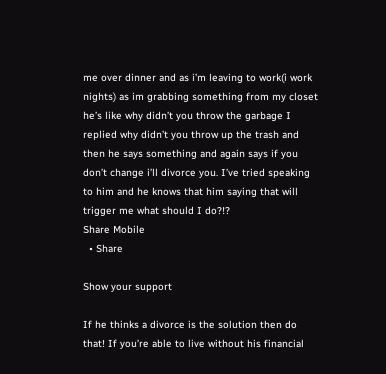me over dinner and as i’m leaving to work(i work nights) as im grabbing something from my closet he’s like why didn’t you throw the garbage I replied why didn’t you throw up the trash and then he says something and again says if you don’t change i’ll divorce you. I’ve tried speaking to him and he knows that him saying that will trigger me what should I do?!?
Share Mobile
  • Share

Show your support

If he thinks a divorce is the solution then do that! If you’re able to live without his financial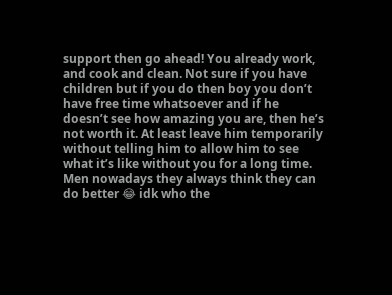support then go ahead! You already work, and cook and clean. Not sure if you have children but if you do then boy you don’t have free time whatsoever and if he doesn’t see how amazing you are, then he’s not worth it. At least leave him temporarily without telling him to allow him to see what it’s like without you for a long time. Men nowadays they always think they can do better 😂 idk who the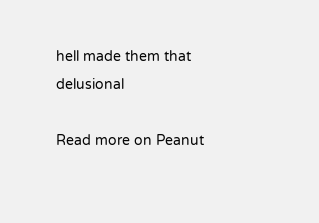hell made them that delusional

Read more on Peanut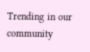Trending in our community